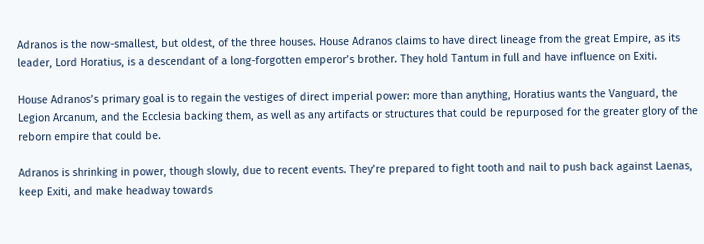Adranos is the now-smallest, but oldest, of the three houses. House Adranos claims to have direct lineage from the great Empire, as its leader, Lord Horatius, is a descendant of a long-forgotten emperor’s brother. They hold Tantum in full and have influence on Exiti.

House Adranos’s primary goal is to regain the vestiges of direct imperial power: more than anything, Horatius wants the Vanguard, the Legion Arcanum, and the Ecclesia backing them, as well as any artifacts or structures that could be repurposed for the greater glory of the reborn empire that could be.

Adranos is shrinking in power, though slowly, due to recent events. They’re prepared to fight tooth and nail to push back against Laenas, keep Exiti, and make headway towards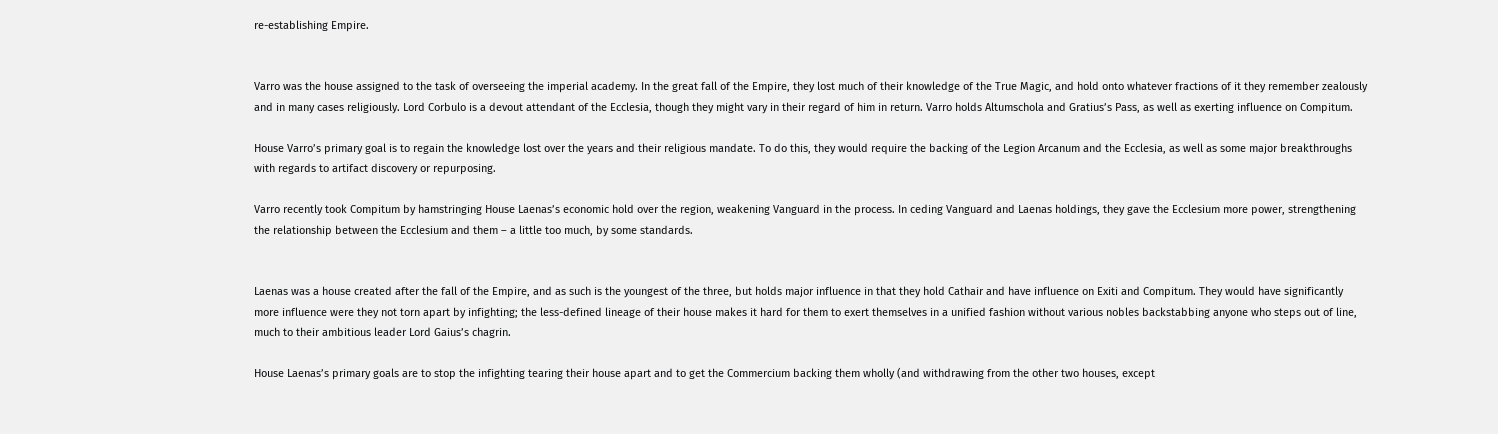re-establishing Empire.


Varro was the house assigned to the task of overseeing the imperial academy. In the great fall of the Empire, they lost much of their knowledge of the True Magic, and hold onto whatever fractions of it they remember zealously and in many cases religiously. Lord Corbulo is a devout attendant of the Ecclesia, though they might vary in their regard of him in return. Varro holds Altumschola and Gratius’s Pass, as well as exerting influence on Compitum.

House Varro’s primary goal is to regain the knowledge lost over the years and their religious mandate. To do this, they would require the backing of the Legion Arcanum and the Ecclesia, as well as some major breakthroughs with regards to artifact discovery or repurposing.

Varro recently took Compitum by hamstringing House Laenas’s economic hold over the region, weakening Vanguard in the process. In ceding Vanguard and Laenas holdings, they gave the Ecclesium more power, strengthening the relationship between the Ecclesium and them – a little too much, by some standards.


Laenas was a house created after the fall of the Empire, and as such is the youngest of the three, but holds major influence in that they hold Cathair and have influence on Exiti and Compitum. They would have significantly more influence were they not torn apart by infighting; the less-defined lineage of their house makes it hard for them to exert themselves in a unified fashion without various nobles backstabbing anyone who steps out of line, much to their ambitious leader Lord Gaius’s chagrin.

House Laenas’s primary goals are to stop the infighting tearing their house apart and to get the Commercium backing them wholly (and withdrawing from the other two houses, except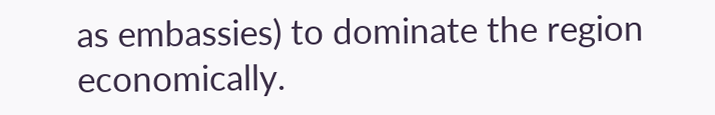as embassies) to dominate the region economically.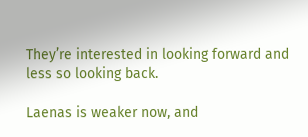They’re interested in looking forward and less so looking back.

Laenas is weaker now, and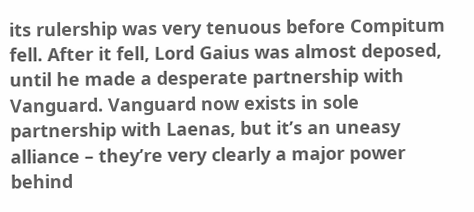its rulership was very tenuous before Compitum fell. After it fell, Lord Gaius was almost deposed, until he made a desperate partnership with Vanguard. Vanguard now exists in sole partnership with Laenas, but it’s an uneasy alliance – they’re very clearly a major power behind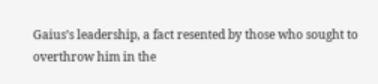Gaius’s leadership, a fact resented by those who sought to overthrow him in the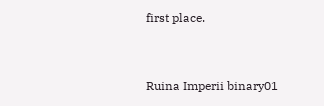first place.


Ruina Imperii binary01